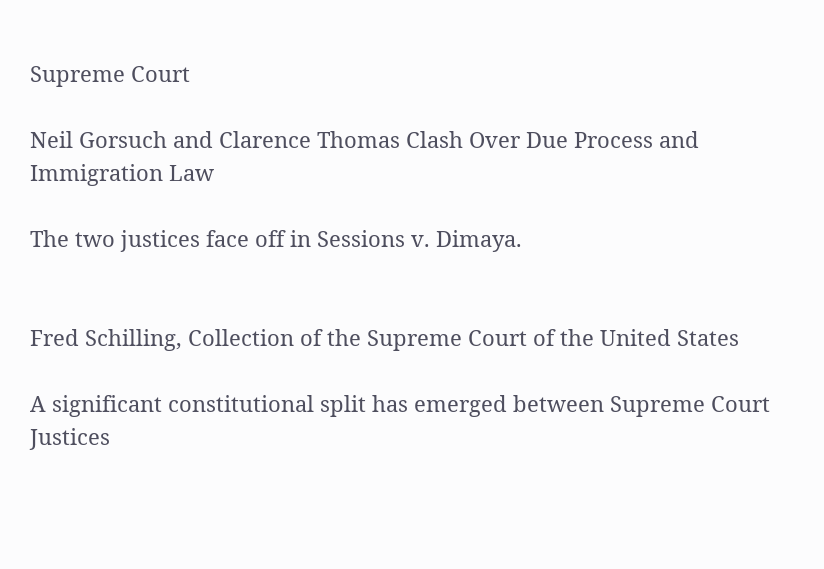Supreme Court

Neil Gorsuch and Clarence Thomas Clash Over Due Process and Immigration Law

The two justices face off in Sessions v. Dimaya.


Fred Schilling, Collection of the Supreme Court of the United States

A significant constitutional split has emerged between Supreme Court Justices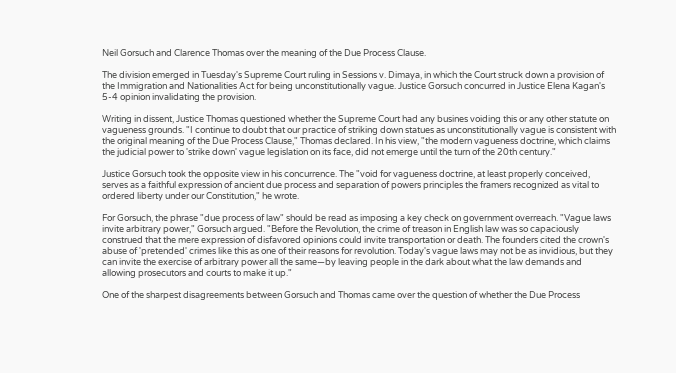Neil Gorsuch and Clarence Thomas over the meaning of the Due Process Clause.

The division emerged in Tuesday's Supreme Court ruling in Sessions v. Dimaya, in which the Court struck down a provision of the Immigration and Nationalities Act for being unconstitutionally vague. Justice Gorsuch concurred in Justice Elena Kagan's 5-4 opinion invalidating the provision.

Writing in dissent, Justice Thomas questioned whether the Supreme Court had any busines voiding this or any other statute on vagueness grounds. "I continue to doubt that our practice of striking down statues as unconstitutionally vague is consistent with the original meaning of the Due Process Clause," Thomas declared. In his view, "the modern vagueness doctrine, which claims the judicial power to 'strike down' vague legislation on its face, did not emerge until the turn of the 20th century."

Justice Gorsuch took the opposite view in his concurrence. The "void for vagueness doctrine, at least properly conceived, serves as a faithful expression of ancient due process and separation of powers principles the framers recognized as vital to ordered liberty under our Constitution," he wrote.

For Gorsuch, the phrase "due process of law" should be read as imposing a key check on government overreach. "Vague laws invite arbitrary power," Gorsuch argued. "Before the Revolution, the crime of treason in English law was so capaciously construed that the mere expression of disfavored opinions could invite transportation or death. The founders cited the crown's abuse of 'pretended' crimes like this as one of their reasons for revolution. Today's vague laws may not be as invidious, but they can invite the exercise of arbitrary power all the same—by leaving people in the dark about what the law demands and allowing prosecutors and courts to make it up."

One of the sharpest disagreements between Gorsuch and Thomas came over the question of whether the Due Process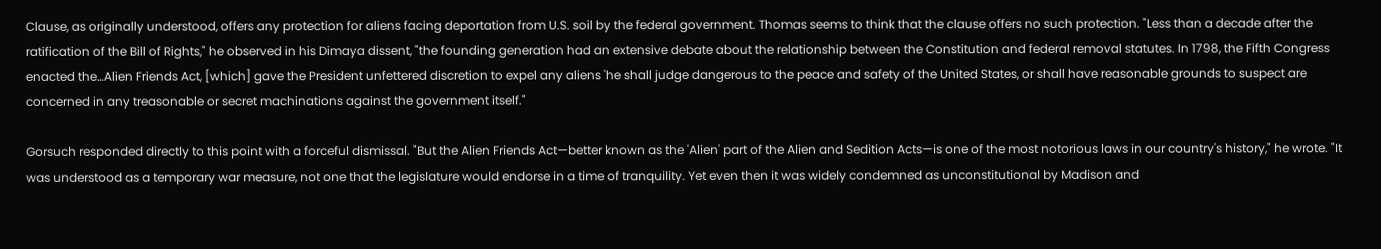Clause, as originally understood, offers any protection for aliens facing deportation from U.S. soil by the federal government. Thomas seems to think that the clause offers no such protection. "Less than a decade after the ratification of the Bill of Rights," he observed in his Dimaya dissent, "the founding generation had an extensive debate about the relationship between the Constitution and federal removal statutes. In 1798, the Fifth Congress enacted the…Alien Friends Act, [which] gave the President unfettered discretion to expel any aliens 'he shall judge dangerous to the peace and safety of the United States, or shall have reasonable grounds to suspect are concerned in any treasonable or secret machinations against the government itself."

Gorsuch responded directly to this point with a forceful dismissal. "But the Alien Friends Act—better known as the 'Alien' part of the Alien and Sedition Acts—is one of the most notorious laws in our country's history," he wrote. "It was understood as a temporary war measure, not one that the legislature would endorse in a time of tranquility. Yet even then it was widely condemned as unconstitutional by Madison and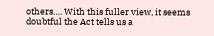others…. With this fuller view, it seems doubtful the Act tells us a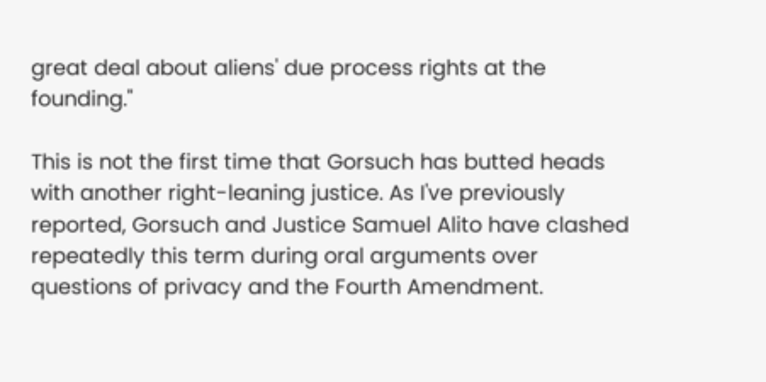great deal about aliens' due process rights at the founding."

This is not the first time that Gorsuch has butted heads with another right-leaning justice. As I've previously reported, Gorsuch and Justice Samuel Alito have clashed repeatedly this term during oral arguments over questions of privacy and the Fourth Amendment.